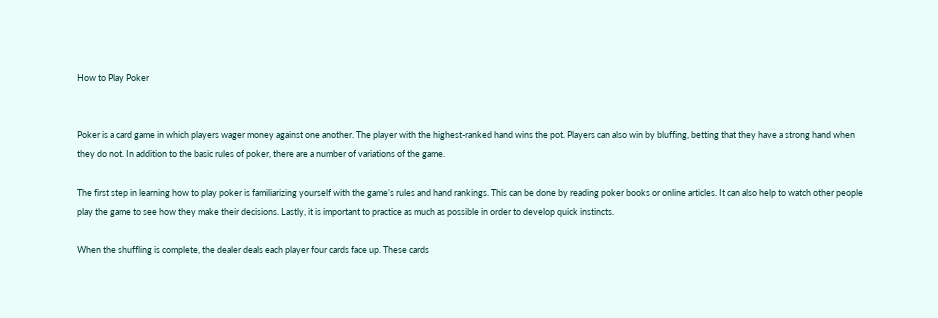How to Play Poker


Poker is a card game in which players wager money against one another. The player with the highest-ranked hand wins the pot. Players can also win by bluffing, betting that they have a strong hand when they do not. In addition to the basic rules of poker, there are a number of variations of the game.

The first step in learning how to play poker is familiarizing yourself with the game’s rules and hand rankings. This can be done by reading poker books or online articles. It can also help to watch other people play the game to see how they make their decisions. Lastly, it is important to practice as much as possible in order to develop quick instincts.

When the shuffling is complete, the dealer deals each player four cards face up. These cards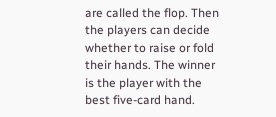are called the flop. Then the players can decide whether to raise or fold their hands. The winner is the player with the best five-card hand.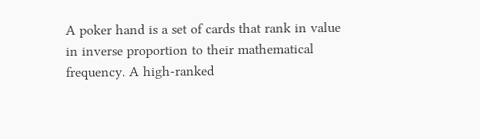A poker hand is a set of cards that rank in value in inverse proportion to their mathematical frequency. A high-ranked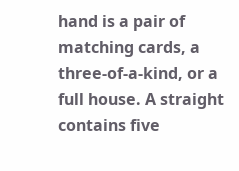hand is a pair of matching cards, a three-of-a-kind, or a full house. A straight contains five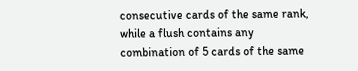consecutive cards of the same rank, while a flush contains any combination of 5 cards of the same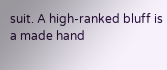suit. A high-ranked bluff is a made hand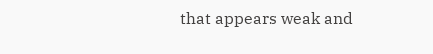that appears weak and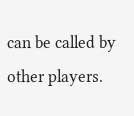can be called by other players.